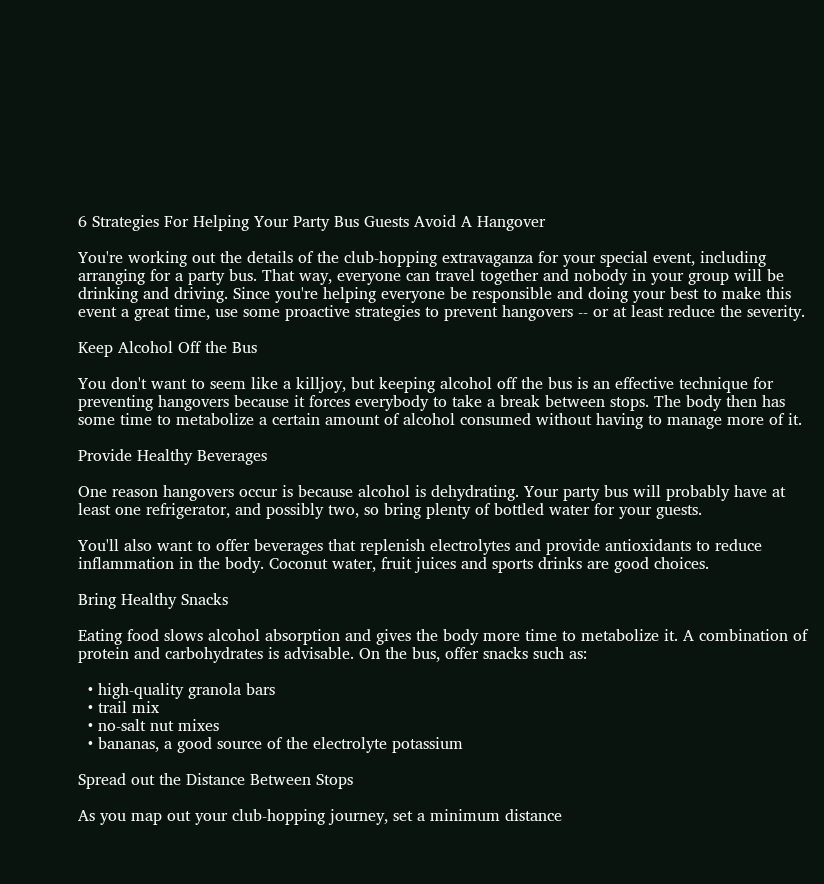6 Strategies For Helping Your Party Bus Guests Avoid A Hangover

You're working out the details of the club-hopping extravaganza for your special event, including arranging for a party bus. That way, everyone can travel together and nobody in your group will be drinking and driving. Since you're helping everyone be responsible and doing your best to make this event a great time, use some proactive strategies to prevent hangovers -- or at least reduce the severity.

Keep Alcohol Off the Bus

You don't want to seem like a killjoy, but keeping alcohol off the bus is an effective technique for preventing hangovers because it forces everybody to take a break between stops. The body then has some time to metabolize a certain amount of alcohol consumed without having to manage more of it.

Provide Healthy Beverages

One reason hangovers occur is because alcohol is dehydrating. Your party bus will probably have at least one refrigerator, and possibly two, so bring plenty of bottled water for your guests.

You'll also want to offer beverages that replenish electrolytes and provide antioxidants to reduce inflammation in the body. Coconut water, fruit juices and sports drinks are good choices.

Bring Healthy Snacks

Eating food slows alcohol absorption and gives the body more time to metabolize it. A combination of protein and carbohydrates is advisable. On the bus, offer snacks such as:

  • high-quality granola bars
  • trail mix
  • no-salt nut mixes
  • bananas, a good source of the electrolyte potassium

Spread out the Distance Between Stops

As you map out your club-hopping journey, set a minimum distance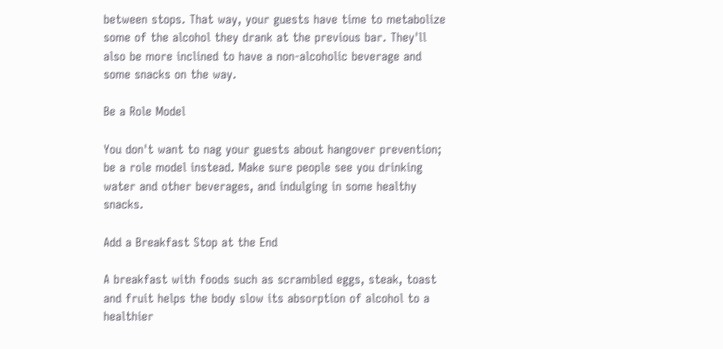between stops. That way, your guests have time to metabolize some of the alcohol they drank at the previous bar. They'll also be more inclined to have a non-alcoholic beverage and some snacks on the way.

Be a Role Model

You don't want to nag your guests about hangover prevention; be a role model instead. Make sure people see you drinking water and other beverages, and indulging in some healthy snacks.

Add a Breakfast Stop at the End

A breakfast with foods such as scrambled eggs, steak, toast and fruit helps the body slow its absorption of alcohol to a healthier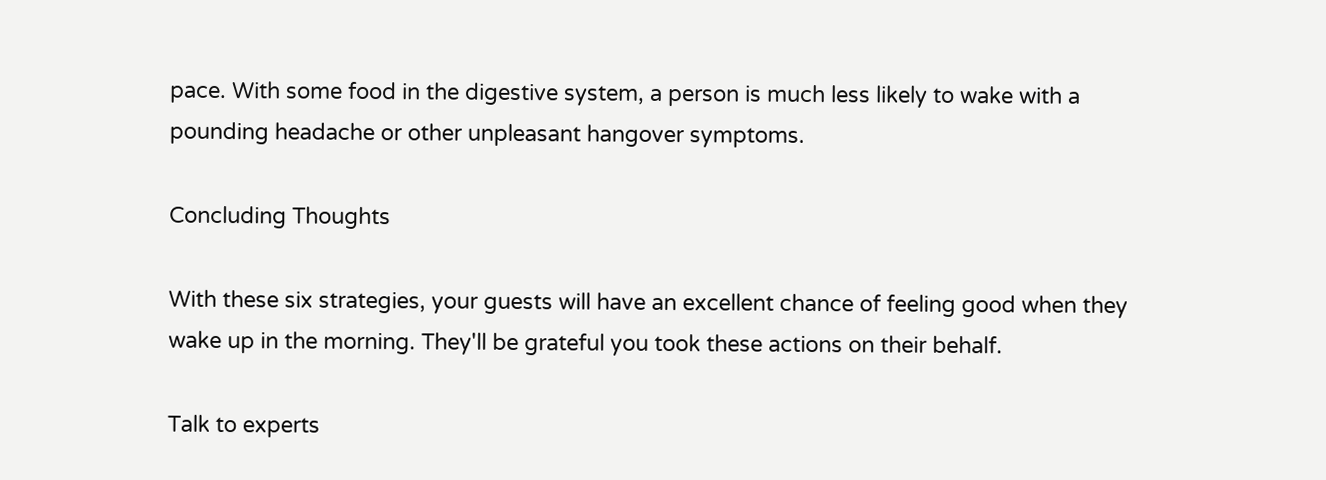pace. With some food in the digestive system, a person is much less likely to wake with a pounding headache or other unpleasant hangover symptoms.

Concluding Thoughts

With these six strategies, your guests will have an excellent chance of feeling good when they wake up in the morning. They'll be grateful you took these actions on their behalf.

Talk to experts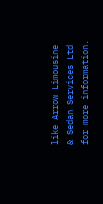like Arrow Limousine & Sedan Services Ltd for more information.